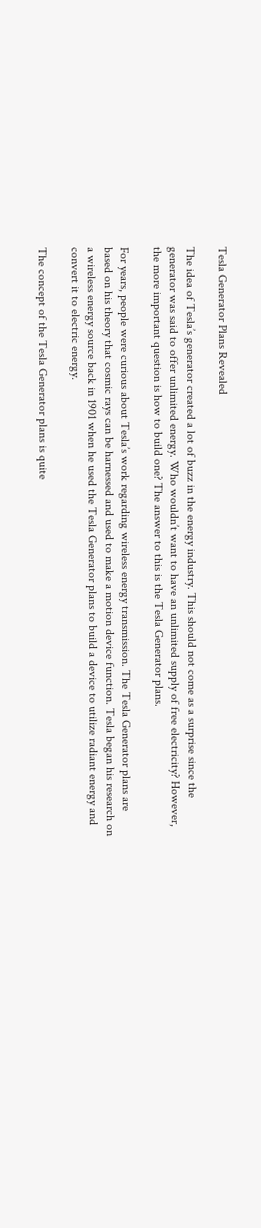Tesla Generator Plans Revealed

The idea of Tesla’s generator created a lot of buzz in the energy industry. This should not come as a surprise since the generator was said to offer unlimited energy. Who wouldn’t want to have an unlimited supply of free electricity? However, the more important question is how to build one? The answer to this is the Tesla Generator plans.

For years, people were curious about Tesla’s work regarding wireless energy transmission. The Tesla Generator plans are based on his theory that cosmic rays can be harnessed and used to make a motion device function. Tesla began his research on a wireless energy source back in 1901 when he used the Tesla Generator plans to build a device to utilize radiant energy and convert it to electric energy.

The concept of the Tesla Generator plans is quite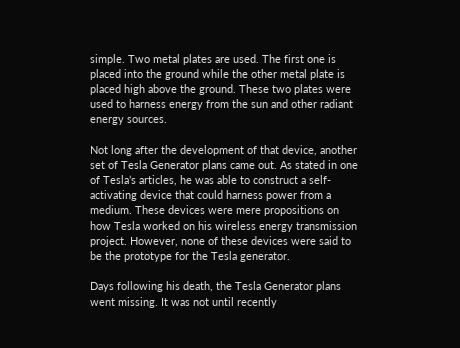simple. Two metal plates are used. The first one is placed into the ground while the other metal plate is placed high above the ground. These two plates were used to harness energy from the sun and other radiant energy sources.

Not long after the development of that device, another set of Tesla Generator plans came out. As stated in one of Tesla’s articles, he was able to construct a self-activating device that could harness power from a medium. These devices were mere propositions on how Tesla worked on his wireless energy transmission project. However, none of these devices were said to be the prototype for the Tesla generator.

Days following his death, the Tesla Generator plans went missing. It was not until recently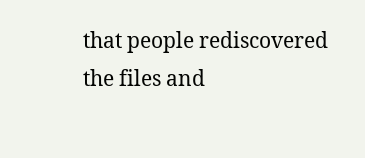that people rediscovered the files and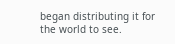began distributing it for the world to see.